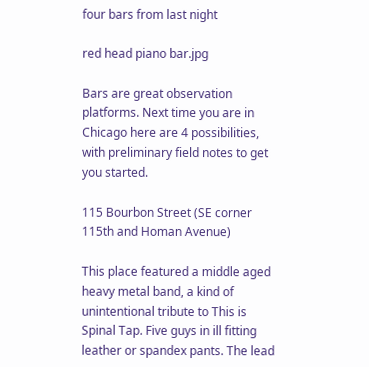four bars from last night

red head piano bar.jpg

Bars are great observation platforms. Next time you are in Chicago here are 4 possibilities, with preliminary field notes to get you started.

115 Bourbon Street (SE corner 115th and Homan Avenue)

This place featured a middle aged heavy metal band, a kind of unintentional tribute to This is Spinal Tap. Five guys in ill fitting leather or spandex pants. The lead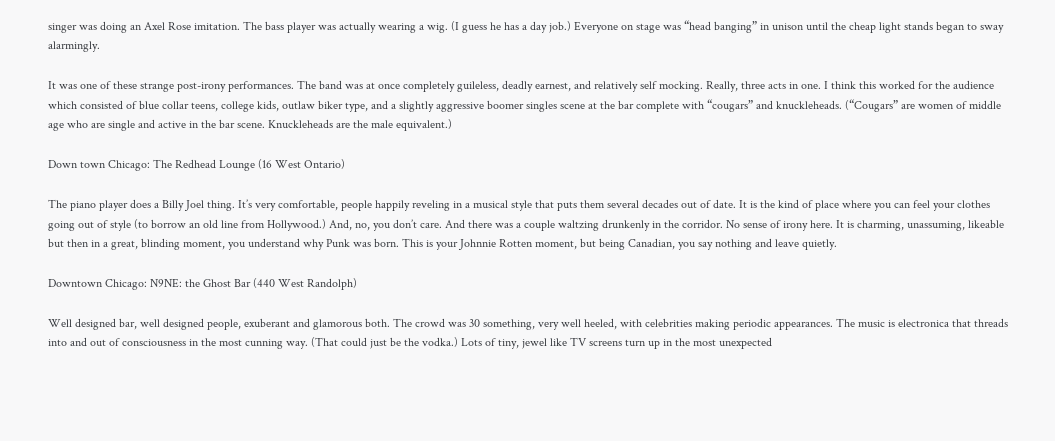singer was doing an Axel Rose imitation. The bass player was actually wearing a wig. (I guess he has a day job.) Everyone on stage was “head banging” in unison until the cheap light stands began to sway alarmingly.

It was one of these strange post-irony performances. The band was at once completely guileless, deadly earnest, and relatively self mocking. Really, three acts in one. I think this worked for the audience which consisted of blue collar teens, college kids, outlaw biker type, and a slightly aggressive boomer singles scene at the bar complete with “cougars” and knuckleheads. (“Cougars” are women of middle age who are single and active in the bar scene. Knuckleheads are the male equivalent.)

Down town Chicago: The Redhead Lounge (16 West Ontario)

The piano player does a Billy Joel thing. It’s very comfortable, people happily reveling in a musical style that puts them several decades out of date. It is the kind of place where you can feel your clothes going out of style (to borrow an old line from Hollywood.) And, no, you don’t care. And there was a couple waltzing drunkenly in the corridor. No sense of irony here. It is charming, unassuming, likeable but then in a great, blinding moment, you understand why Punk was born. This is your Johnnie Rotten moment, but being Canadian, you say nothing and leave quietly.

Downtown Chicago: N9NE: the Ghost Bar (440 West Randolph)

Well designed bar, well designed people, exuberant and glamorous both. The crowd was 30 something, very well heeled, with celebrities making periodic appearances. The music is electronica that threads into and out of consciousness in the most cunning way. (That could just be the vodka.) Lots of tiny, jewel like TV screens turn up in the most unexpected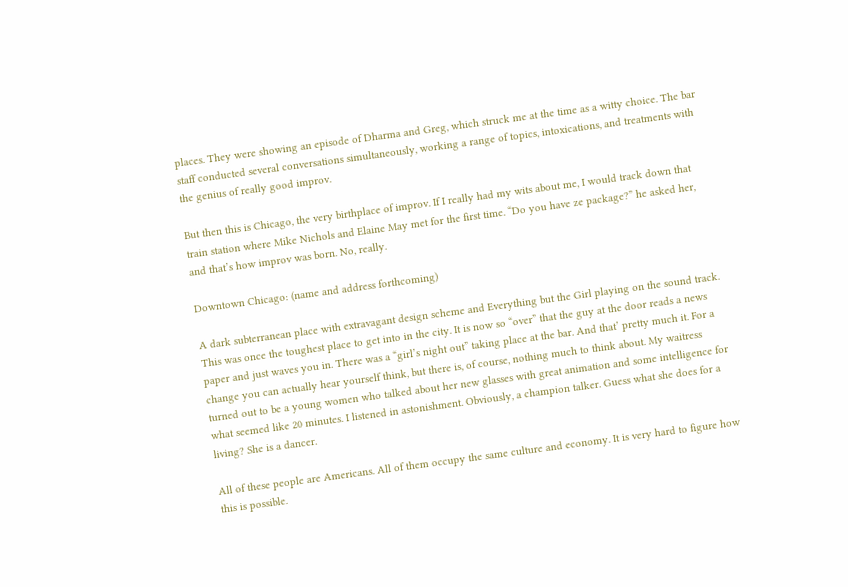places. They were showing an episode of Dharma and Greg, which struck me at the time as a witty choice. The bar staff conducted several conversations simultaneously, working a range of topics, intoxications, and treatments with the genius of really good improv.

But then this is Chicago, the very birthplace of improv. If I really had my wits about me, I would track down that train station where Mike Nichols and Elaine May met for the first time. “Do you have ze package?” he asked her, and that’s how improv was born. No, really.

Downtown Chicago: (name and address forthcoming)

A dark subterranean place with extravagant design scheme and Everything but the Girl playing on the sound track. This was once the toughest place to get into in the city. It is now so “over” that the guy at the door reads a news paper and just waves you in. There was a “girl’s night out” taking place at the bar. And that’ pretty much it. For a change you can actually hear yourself think, but there is, of course, nothing much to think about. My waitress turned out to be a young women who talked about her new glasses with great animation and some intelligence for what seemed like 20 minutes. I listened in astonishment. Obviously, a champion talker. Guess what she does for a living? She is a dancer.

All of these people are Americans. All of them occupy the same culture and economy. It is very hard to figure how this is possible.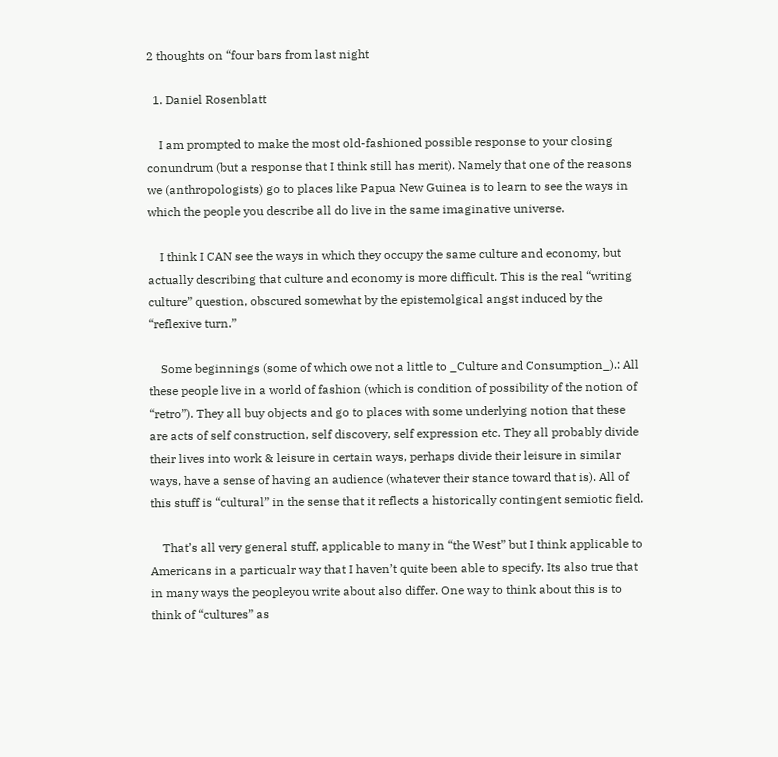2 thoughts on “four bars from last night

  1. Daniel Rosenblatt

    I am prompted to make the most old-fashioned possible response to your closing conundrum (but a response that I think still has merit). Namely that one of the reasons we (anthropologists) go to places like Papua New Guinea is to learn to see the ways in which the people you describe all do live in the same imaginative universe.

    I think I CAN see the ways in which they occupy the same culture and economy, but actually describing that culture and economy is more difficult. This is the real “writing culture” question, obscured somewhat by the epistemolgical angst induced by the “reflexive turn.”

    Some beginnings (some of which owe not a little to _Culture and Consumption_).: All these people live in a world of fashion (which is condition of possibility of the notion of “retro”). They all buy objects and go to places with some underlying notion that these are acts of self construction, self discovery, self expression etc. They all probably divide their lives into work & leisure in certain ways, perhaps divide their leisure in similar ways, have a sense of having an audience (whatever their stance toward that is). All of this stuff is “cultural” in the sense that it reflects a historically contingent semiotic field.

    That’s all very general stuff, applicable to many in “the West” but I think applicable to Americans in a particualr way that I haven’t quite been able to specify. Its also true that in many ways the peopleyou write about also differ. One way to think about this is to think of “cultures” as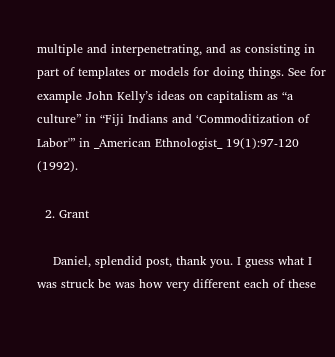multiple and interpenetrating, and as consisting in part of templates or models for doing things. See for example John Kelly’s ideas on capitalism as “a culture” in “Fiji Indians and ‘Commoditization of Labor'” in _American Ethnologist_ 19(1):97-120 (1992).

  2. Grant

    Daniel, splendid post, thank you. I guess what I was struck be was how very different each of these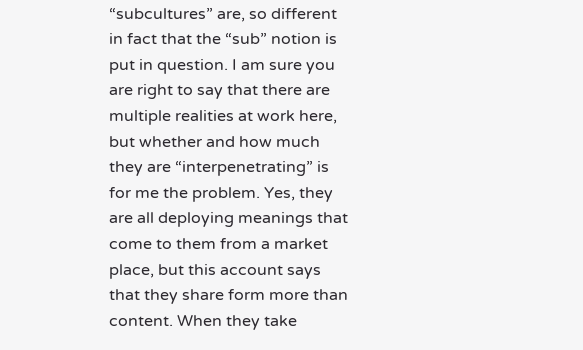“subcultures” are, so different in fact that the “sub” notion is put in question. I am sure you are right to say that there are multiple realities at work here, but whether and how much they are “interpenetrating” is for me the problem. Yes, they are all deploying meanings that come to them from a market place, but this account says that they share form more than content. When they take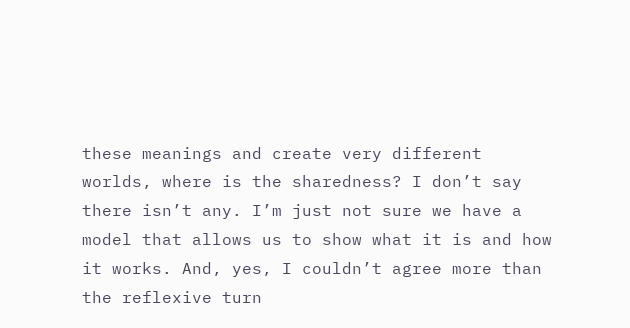these meanings and create very different worlds, where is the sharedness? I don’t say there isn’t any. I’m just not sure we have a model that allows us to show what it is and how it works. And, yes, I couldn’t agree more than the reflexive turn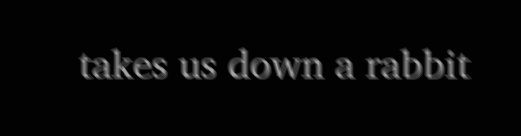takes us down a rabbit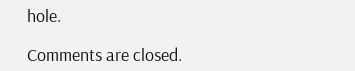hole.

Comments are closed.